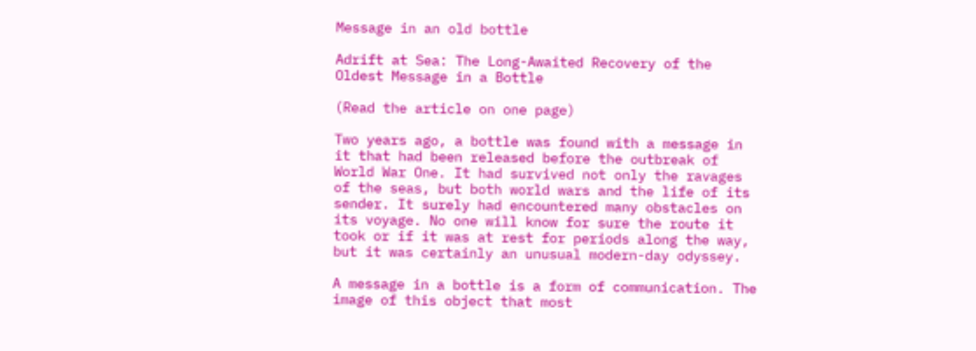Message in an old bottle

Adrift at Sea: The Long-Awaited Recovery of the Oldest Message in a Bottle

(Read the article on one page)

Two years ago, a bottle was found with a message in it that had been released before the outbreak of World War One. It had survived not only the ravages of the seas, but both world wars and the life of its sender. It surely had encountered many obstacles on its voyage. No one will know for sure the route it took or if it was at rest for periods along the way, but it was certainly an unusual modern-day odyssey.

A message in a bottle is a form of communication. The image of this object that most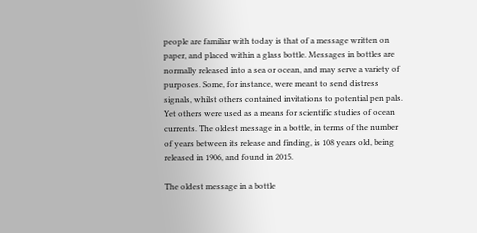people are familiar with today is that of a message written on paper, and placed within a glass bottle. Messages in bottles are normally released into a sea or ocean, and may serve a variety of purposes. Some, for instance, were meant to send distress signals, whilst others contained invitations to potential pen pals. Yet others were used as a means for scientific studies of ocean currents. The oldest message in a bottle, in terms of the number of years between its release and finding, is 108 years old, being released in 1906, and found in 2015.

The oldest message in a bottle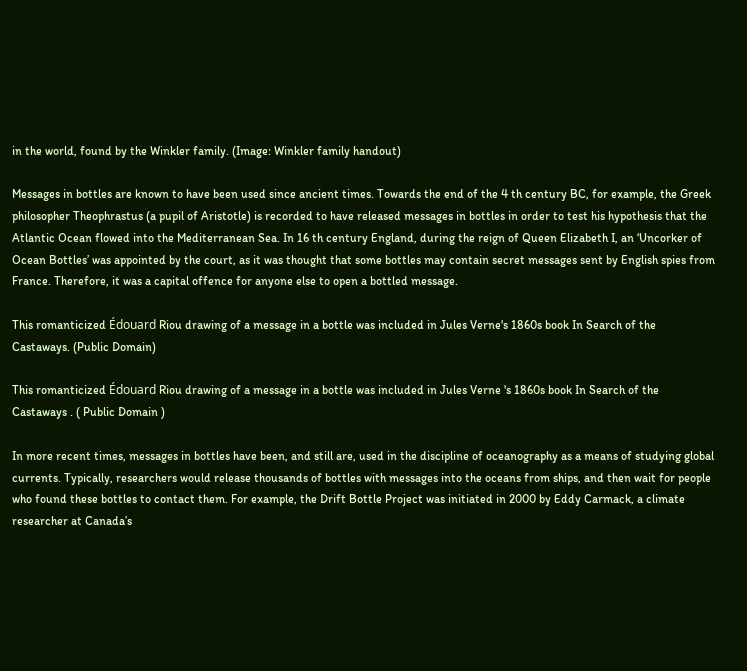in the world, found by the Winkler family. (Image: Winkler family handout)

Messages in bottles are known to have been used since ancient times. Towards the end of the 4 th century BC, for example, the Greek philosopher Theophrastus (a pupil of Aristotle) is recorded to have released messages in bottles in order to test his hypothesis that the Atlantic Ocean flowed into the Mediterranean Sea. In 16 th century England, during the reign of Queen Elizabeth I, an ‘Uncorker of Ocean Bottles’ was appointed by the court, as it was thought that some bottles may contain secret messages sent by English spies from France. Therefore, it was a capital offence for anyone else to open a bottled message.

This romanticized Édouard Riou drawing of a message in a bottle was included in Jules Verne's 1860s book In Search of the Castaways. (Public Domain)

This romanticized Édouard Riou drawing of a message in a bottle was included in Jules Verne 's 1860s book In Search of the Castaways . ( Public Domain )

In more recent times, messages in bottles have been, and still are, used in the discipline of oceanography as a means of studying global currents. Typically, researchers would release thousands of bottles with messages into the oceans from ships, and then wait for people who found these bottles to contact them. For example, the Drift Bottle Project was initiated in 2000 by Eddy Carmack, a climate researcher at Canada’s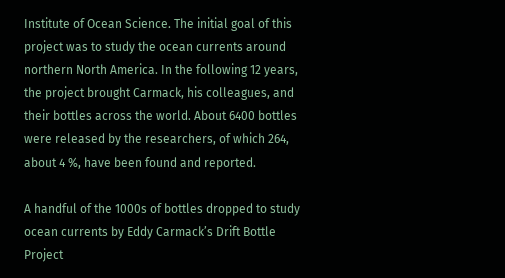Institute of Ocean Science. The initial goal of this project was to study the ocean currents around northern North America. In the following 12 years, the project brought Carmack, his colleagues, and their bottles across the world. About 6400 bottles were released by the researchers, of which 264, about 4 %, have been found and reported.

A handful of the 1000s of bottles dropped to study ocean currents by Eddy Carmack’s Drift Bottle Project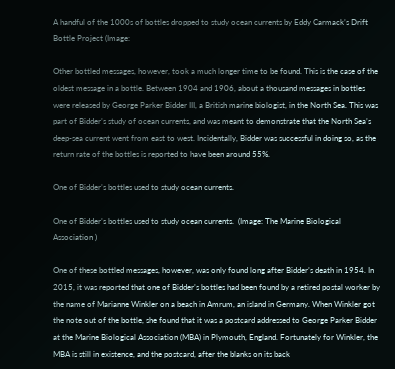A handful of the 1000s of bottles dropped to study ocean currents by Eddy Carmack’s Drift Bottle Project (Image:

Other bottled messages, however, took a much longer time to be found. This is the case of the oldest message in a bottle. Between 1904 and 1906, about a thousand messages in bottles were released by George Parker Bidder III, a British marine biologist, in the North Sea. This was part of Bidder’s study of ocean currents, and was meant to demonstrate that the North Sea’s deep-sea current went from east to west. Incidentally, Bidder was successful in doing so, as the return rate of the bottles is reported to have been around 55%.

One of Bidder’s bottles used to study ocean currents.

One of Bidder’s bottles used to study ocean currents.  (Image: The Marine Biological Association )

One of these bottled messages, however, was only found long after Bidder’s death in 1954. In 2015, it was reported that one of Bidder’s bottles had been found by a retired postal worker by the name of Marianne Winkler on a beach in Amrum, an island in Germany. When Winkler got the note out of the bottle, she found that it was a postcard addressed to George Parker Bidder at the Marine Biological Association (MBA) in Plymouth, England. Fortunately for Winkler, the MBA is still in existence, and the postcard, after the blanks on its back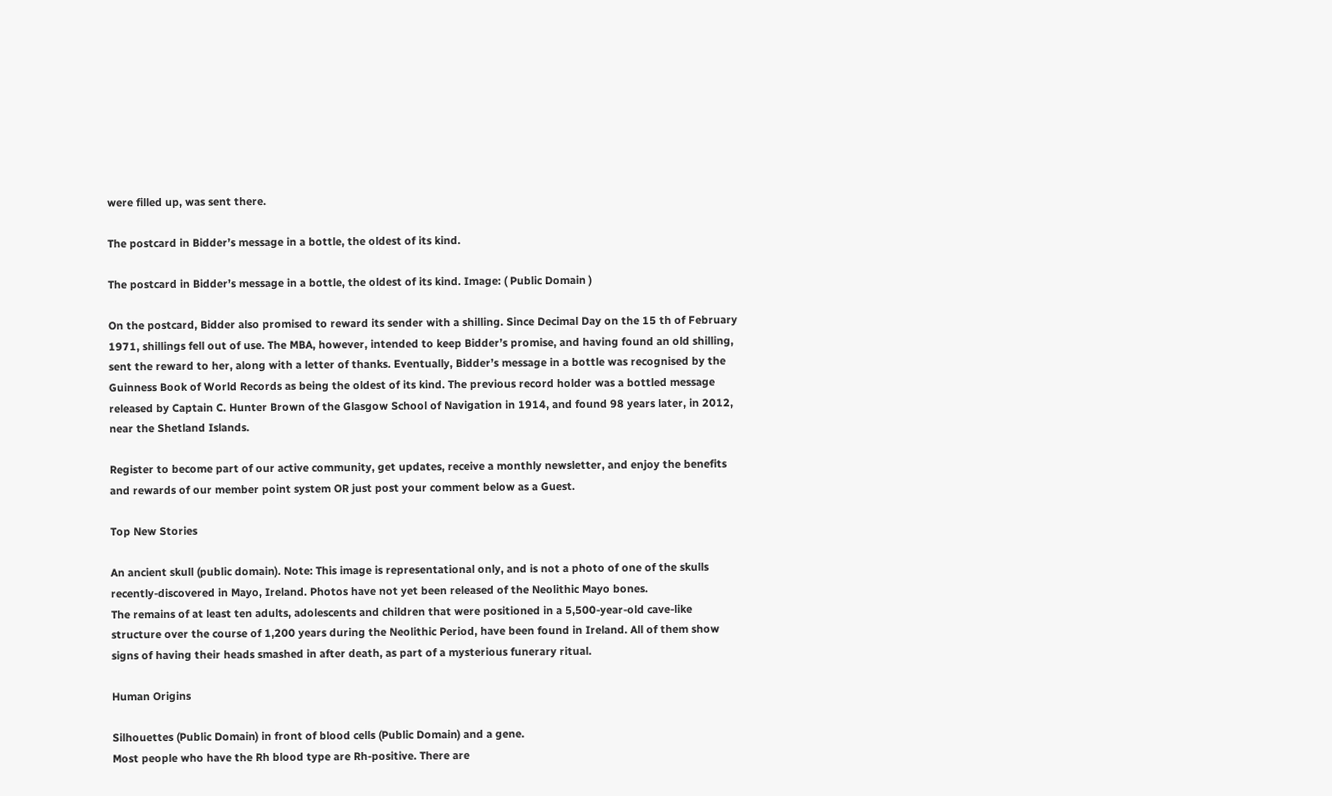were filled up, was sent there.

The postcard in Bidder’s message in a bottle, the oldest of its kind.

The postcard in Bidder’s message in a bottle, the oldest of its kind. Image: ( Public Domain )

On the postcard, Bidder also promised to reward its sender with a shilling. Since Decimal Day on the 15 th of February 1971, shillings fell out of use. The MBA, however, intended to keep Bidder’s promise, and having found an old shilling, sent the reward to her, along with a letter of thanks. Eventually, Bidder’s message in a bottle was recognised by the Guinness Book of World Records as being the oldest of its kind. The previous record holder was a bottled message released by Captain C. Hunter Brown of the Glasgow School of Navigation in 1914, and found 98 years later, in 2012, near the Shetland Islands.

Register to become part of our active community, get updates, receive a monthly newsletter, and enjoy the benefits and rewards of our member point system OR just post your comment below as a Guest.

Top New Stories

An ancient skull (public domain). Note: This image is representational only, and is not a photo of one of the skulls recently-discovered in Mayo, Ireland. Photos have not yet been released of the Neolithic Mayo bones.
The remains of at least ten adults, adolescents and children that were positioned in a 5,500-year-old cave-like structure over the course of 1,200 years during the Neolithic Period, have been found in Ireland. All of them show signs of having their heads smashed in after death, as part of a mysterious funerary ritual.

Human Origins

Silhouettes (Public Domain) in front of blood cells (Public Domain) and a gene.
Most people who have the Rh blood type are Rh-positive. There are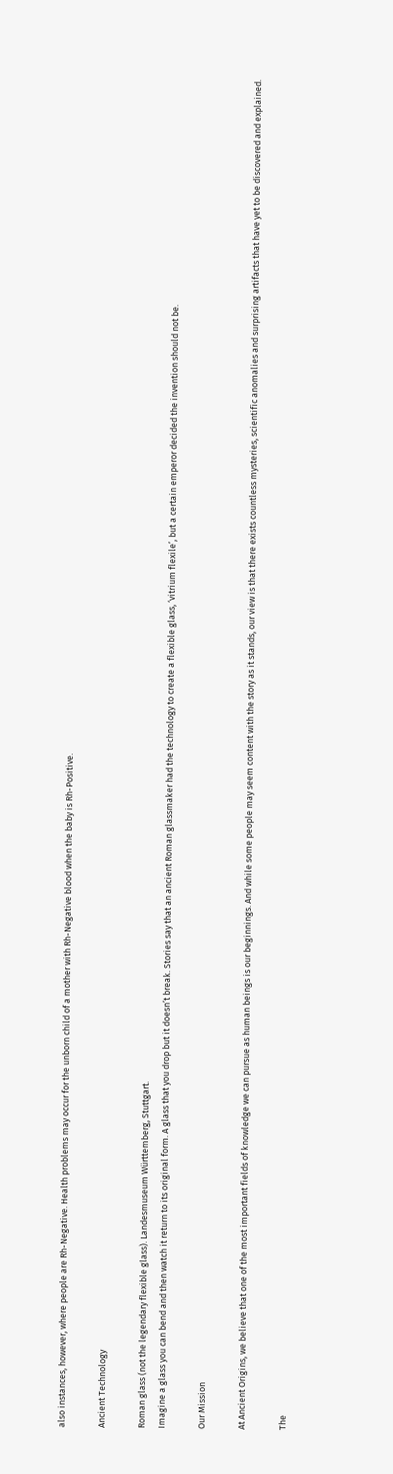also instances, however, where people are Rh-Negative. Health problems may occur for the unborn child of a mother with Rh-Negative blood when the baby is Rh-Positive.

Ancient Technology

Roman glass (not the legendary flexible glass). Landesmuseum Württemberg, Stuttgart.
Imagine a glass you can bend and then watch it return to its original form. A glass that you drop but it doesn’t break. Stories say that an ancient Roman glassmaker had the technology to create a flexible glass, ‘vitrium flexile’, but a certain emperor decided the invention should not be.

Our Mission

At Ancient Origins, we believe that one of the most important fields of knowledge we can pursue as human beings is our beginnings. And while some people may seem content with the story as it stands, our view is that there exists countless mysteries, scientific anomalies and surprising artifacts that have yet to be discovered and explained.

The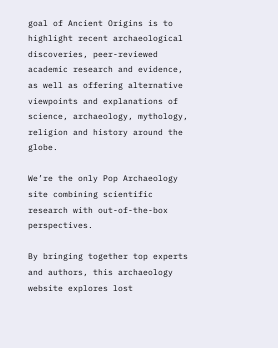goal of Ancient Origins is to highlight recent archaeological discoveries, peer-reviewed academic research and evidence, as well as offering alternative viewpoints and explanations of science, archaeology, mythology, religion and history around the globe.

We’re the only Pop Archaeology site combining scientific research with out-of-the-box perspectives.

By bringing together top experts and authors, this archaeology website explores lost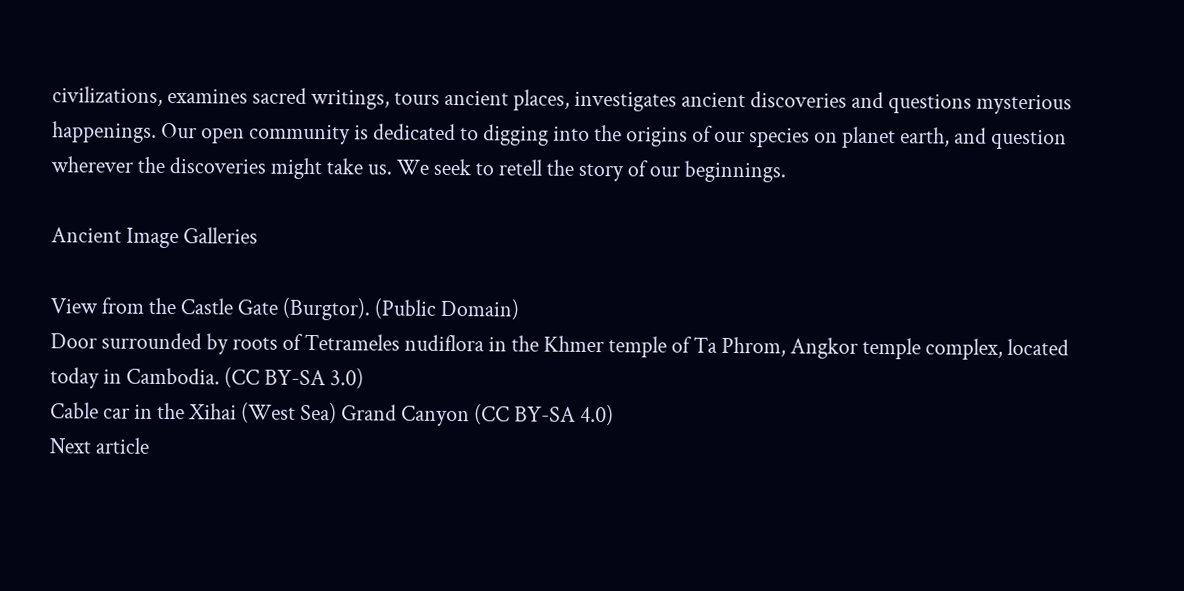civilizations, examines sacred writings, tours ancient places, investigates ancient discoveries and questions mysterious happenings. Our open community is dedicated to digging into the origins of our species on planet earth, and question wherever the discoveries might take us. We seek to retell the story of our beginnings.

Ancient Image Galleries

View from the Castle Gate (Burgtor). (Public Domain)
Door surrounded by roots of Tetrameles nudiflora in the Khmer temple of Ta Phrom, Angkor temple complex, located today in Cambodia. (CC BY-SA 3.0)
Cable car in the Xihai (West Sea) Grand Canyon (CC BY-SA 4.0)
Next article